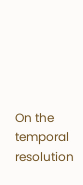On the temporal resolution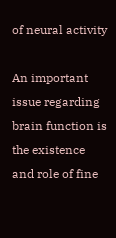of neural activity

An important issue regarding brain function is the existence and role of fine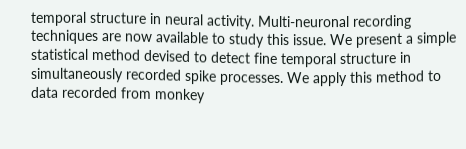temporal structure in neural activity. Multi-neuronal recording techniques are now available to study this issue. We present a simple statistical method devised to detect fine temporal structure in simultaneously recorded spike processes. We apply this method to data recorded from monkey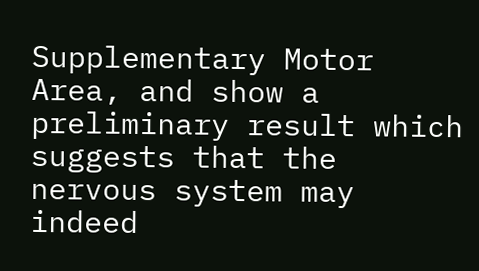Supplementary Motor Area, and show a preliminary result which suggests that the nervous system may indeed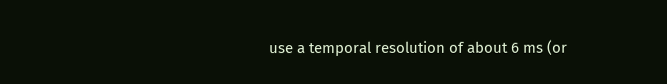use a temporal resolution of about 6 ms (or